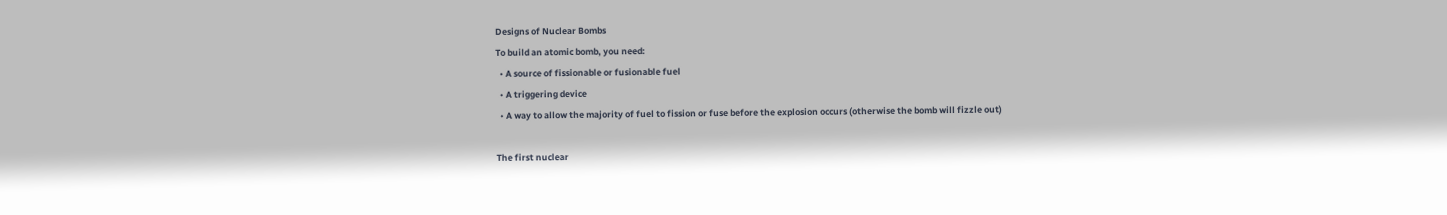Designs of Nuclear Bombs
To build an atomic bomb, you need:
  • A source of fissionable or fusionable fuel
  • A triggering device
  • A way to allow the majority of fuel to fission or fuse before the explosion occurs (otherwise the bomb will fizzle out)

The first nuclear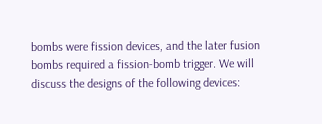bombs were fission devices, and the later fusion bombs required a fission-bomb trigger. We will discuss the designs of the following devices: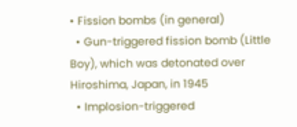• Fission bombs (in general)
  • Gun-triggered fission bomb (Little Boy), which was detonated over Hiroshima, Japan, in 1945
  • Implosion-triggered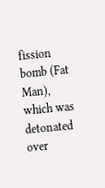fission bomb (Fat Man), which was detonated over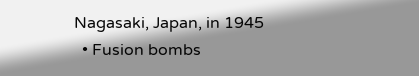Nagasaki, Japan, in 1945
  • Fusion bombs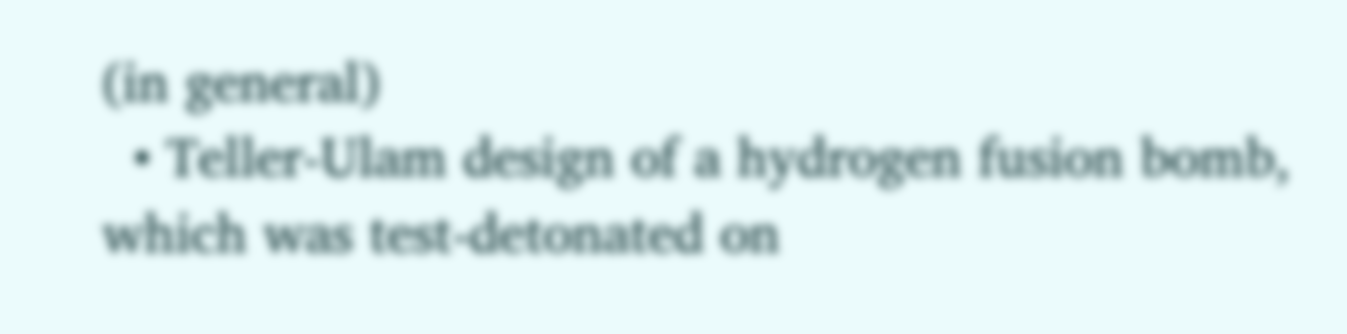(in general)
  • Teller-Ulam design of a hydrogen fusion bomb, which was test-detonated on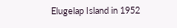Elugelap Island in 1952